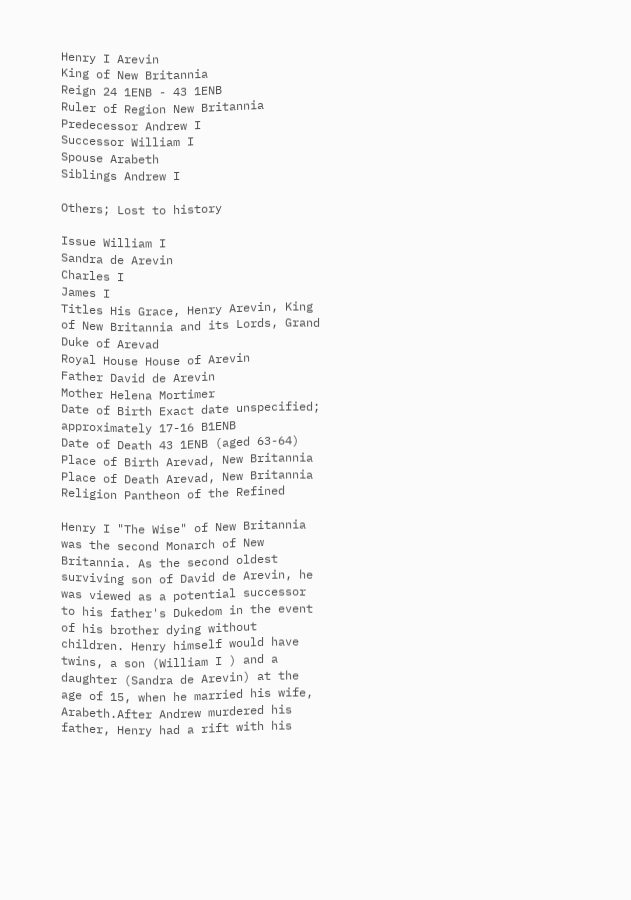Henry I Arevin
King of New Britannia
Reign 24 1ENB - 43 1ENB
Ruler of Region New Britannia
Predecessor Andrew I
Successor William I
Spouse Arabeth
Siblings Andrew I

Others; Lost to history

Issue William I
Sandra de Arevin
Charles I
James I
Titles His Grace, Henry Arevin, King of New Britannia and its Lords, Grand Duke of Arevad
Royal House House of Arevin
Father David de Arevin
Mother Helena Mortimer
Date of Birth Exact date unspecified; approximately 17-16 B1ENB
Date of Death 43 1ENB (aged 63-64)
Place of Birth Arevad, New Britannia
Place of Death Arevad, New Britannia
Religion Pantheon of the Refined

Henry I "The Wise" of New Britannia was the second Monarch of New Britannia. As the second oldest surviving son of David de Arevin, he was viewed as a potential successor to his father's Dukedom in the event of his brother dying without children. Henry himself would have twins, a son (William I ) and a daughter (Sandra de Arevin) at the age of 15, when he married his wife, Arabeth.After Andrew murdered his father, Henry had a rift with his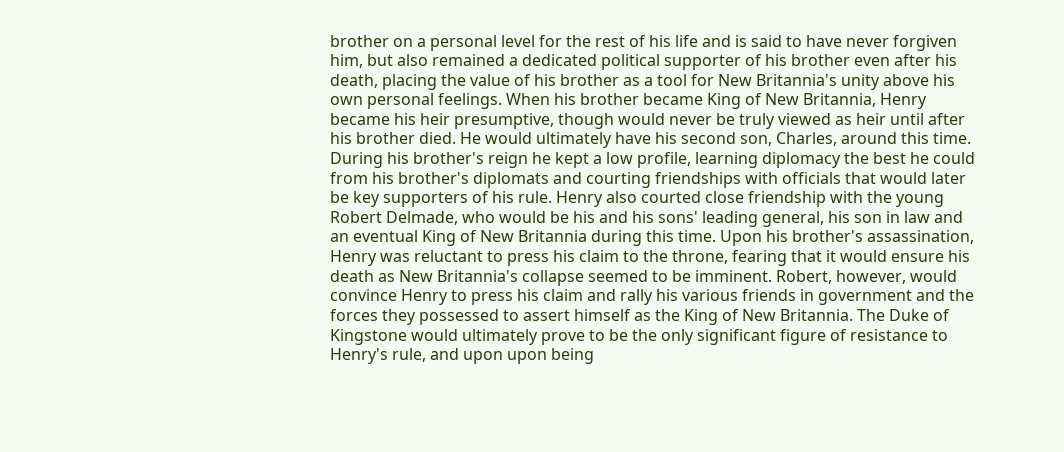brother on a personal level for the rest of his life and is said to have never forgiven him, but also remained a dedicated political supporter of his brother even after his death, placing the value of his brother as a tool for New Britannia's unity above his own personal feelings. When his brother became King of New Britannia, Henry became his heir presumptive, though would never be truly viewed as heir until after his brother died. He would ultimately have his second son, Charles, around this time. During his brother's reign he kept a low profile, learning diplomacy the best he could from his brother's diplomats and courting friendships with officials that would later be key supporters of his rule. Henry also courted close friendship with the young Robert Delmade, who would be his and his sons' leading general, his son in law and an eventual King of New Britannia during this time. Upon his brother's assassination, Henry was reluctant to press his claim to the throne, fearing that it would ensure his death as New Britannia's collapse seemed to be imminent. Robert, however, would convince Henry to press his claim and rally his various friends in government and the forces they possessed to assert himself as the King of New Britannia. The Duke of Kingstone would ultimately prove to be the only significant figure of resistance to Henry's rule, and upon upon being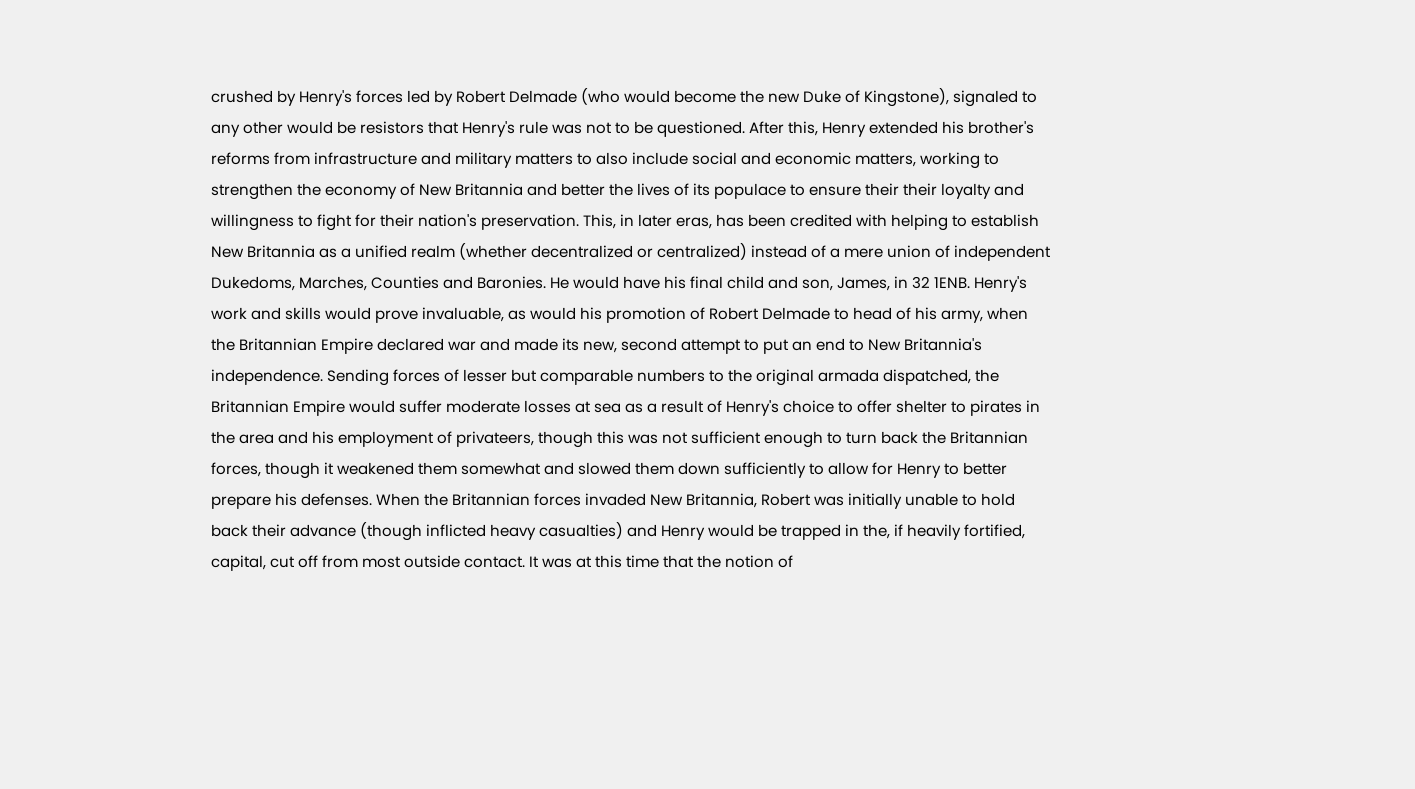crushed by Henry's forces led by Robert Delmade (who would become the new Duke of Kingstone), signaled to any other would be resistors that Henry's rule was not to be questioned. After this, Henry extended his brother's reforms from infrastructure and military matters to also include social and economic matters, working to strengthen the economy of New Britannia and better the lives of its populace to ensure their their loyalty and willingness to fight for their nation's preservation. This, in later eras, has been credited with helping to establish New Britannia as a unified realm (whether decentralized or centralized) instead of a mere union of independent Dukedoms, Marches, Counties and Baronies. He would have his final child and son, James, in 32 1ENB. Henry's work and skills would prove invaluable, as would his promotion of Robert Delmade to head of his army, when the Britannian Empire declared war and made its new, second attempt to put an end to New Britannia's independence. Sending forces of lesser but comparable numbers to the original armada dispatched, the Britannian Empire would suffer moderate losses at sea as a result of Henry's choice to offer shelter to pirates in the area and his employment of privateers, though this was not sufficient enough to turn back the Britannian forces, though it weakened them somewhat and slowed them down sufficiently to allow for Henry to better prepare his defenses. When the Britannian forces invaded New Britannia, Robert was initially unable to hold back their advance (though inflicted heavy casualties) and Henry would be trapped in the, if heavily fortified, capital, cut off from most outside contact. It was at this time that the notion of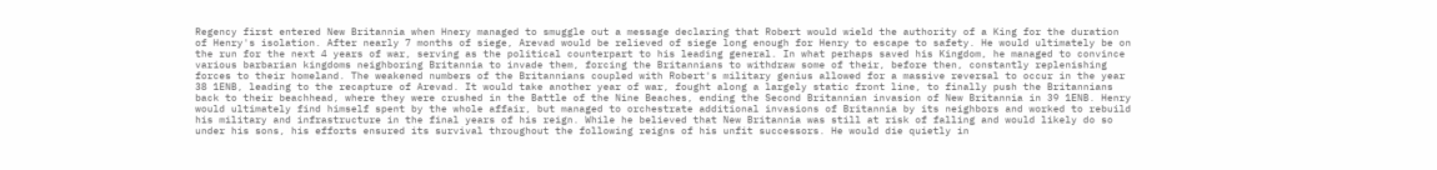Regency first entered New Britannia when Hnery managed to smuggle out a message declaring that Robert would wield the authority of a King for the duration of Henry's isolation. After nearly 7 months of siege, Arevad would be relieved of siege long enough for Henry to escape to safety. He would ultimately be on the run for the next 4 years of war, serving as the political counterpart to his leading general. In what perhaps saved his Kingdom, he managed to convince various barbarian kingdoms neighboring Britannia to invade them, forcing the Britannians to withdraw some of their, before then, constantly replenishing forces to their homeland. The weakened numbers of the Britannians coupled with Robert's military genius allowed for a massive reversal to occur in the year 38 1ENB, leading to the recapture of Arevad. It would take another year of war, fought along a largely static front line, to finally push the Britannians back to their beachhead, where they were crushed in the Battle of the Nine Beaches, ending the Second Britannian invasion of New Britannia in 39 1ENB. Henry would ultimately find himself spent by the whole affair, but managed to orchestrate additional invasions of Britannia by its neighbors and worked to rebuild his military and infrastructure in the final years of his reign. While he believed that New Britannia was still at risk of falling and would likely do so under his sons, his efforts ensured its survival throughout the following reigns of his unfit successors. He would die quietly in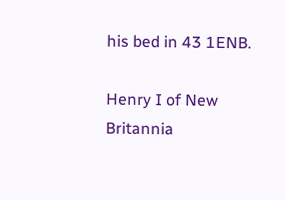his bed in 43 1ENB.

Henry I of New Britannia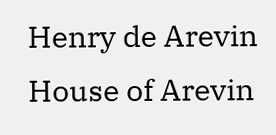Henry de Arevin
House of Arevin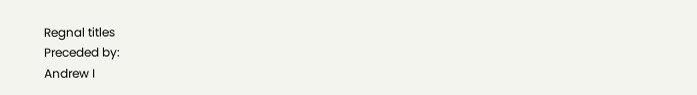Regnal titles
Preceded by:
Andrew I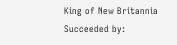King of New Britannia
Succeeded by: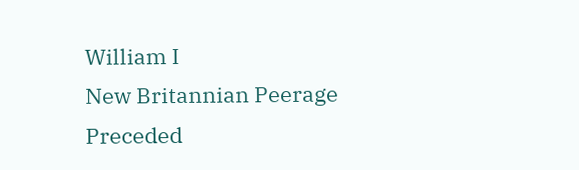William I
New Britannian Peerage
Preceded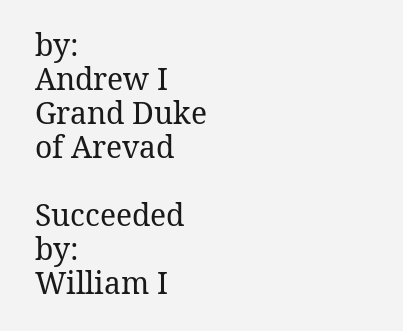by:
Andrew I
Grand Duke of Arevad

Succeeded by:
William I